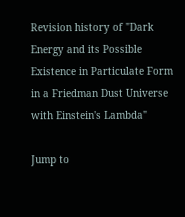Revision history of "Dark Energy and its Possible Existence in Particulate Form in a Friedman Dust Universe with Einstein's Lambda"

Jump to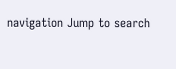navigation Jump to search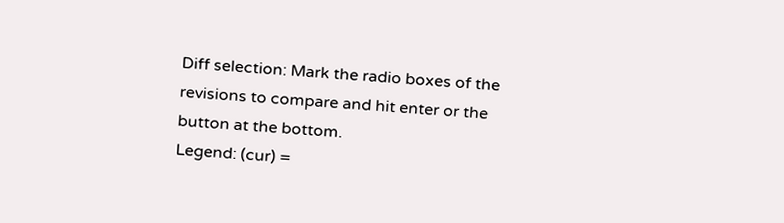Diff selection: Mark the radio boxes of the revisions to compare and hit enter or the button at the bottom.
Legend: (cur) =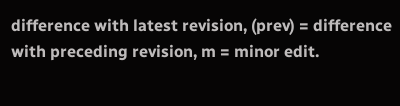difference with latest revision, (prev) = difference with preceding revision, m = minor edit.